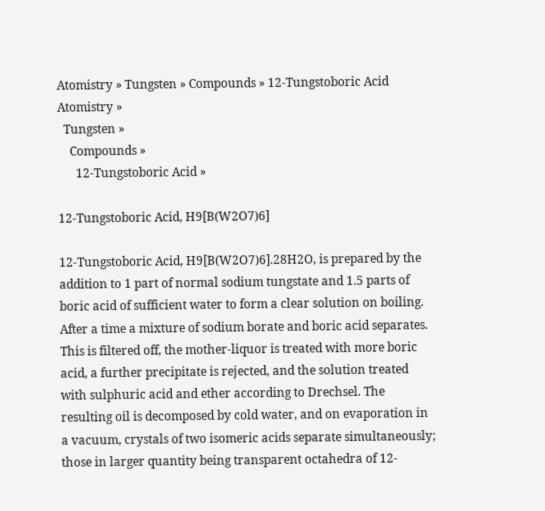Atomistry » Tungsten » Compounds » 12-Tungstoboric Acid
Atomistry »
  Tungsten »
    Compounds »
      12-Tungstoboric Acid »

12-Tungstoboric Acid, H9[B(W2O7)6]

12-Tungstoboric Acid, H9[B(W2O7)6].28H2O, is prepared by the addition to 1 part of normal sodium tungstate and 1.5 parts of boric acid of sufficient water to form a clear solution on boiling. After a time a mixture of sodium borate and boric acid separates. This is filtered off, the mother-liquor is treated with more boric acid, a further precipitate is rejected, and the solution treated with sulphuric acid and ether according to Drechsel. The resulting oil is decomposed by cold water, and on evaporation in a vacuum, crystals of two isomeric acids separate simultaneously; those in larger quantity being transparent octahedra of 12-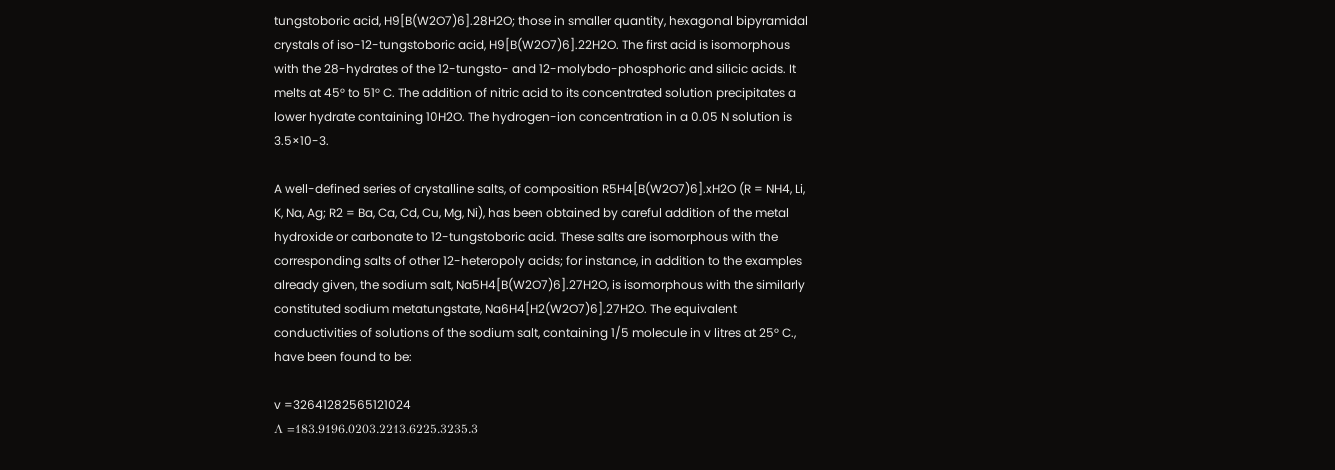tungstoboric acid, H9[B(W2O7)6].28H2O; those in smaller quantity, hexagonal bipyramidal crystals of iso-12-tungstoboric acid, H9[B(W2O7)6].22H2O. The first acid is isomorphous with the 28-hydrates of the 12-tungsto- and 12-molybdo-phosphoric and silicic acids. It melts at 45° to 51° C. The addition of nitric acid to its concentrated solution precipitates a lower hydrate containing 10H2O. The hydrogen-ion concentration in a 0.05 N solution is 3.5×10-3.

A well-defined series of crystalline salts, of composition R5H4[B(W2O7)6].xH2O (R = NH4, Li, K, Na, Ag; R2 = Ba, Ca, Cd, Cu, Mg, Ni), has been obtained by careful addition of the metal hydroxide or carbonate to 12-tungstoboric acid. These salts are isomorphous with the corresponding salts of other 12-heteropoly acids; for instance, in addition to the examples already given, the sodium salt, Na5H4[B(W2O7)6].27H2O, is isomorphous with the similarly constituted sodium metatungstate, Na6H4[H2(W2O7)6].27H2O. The equivalent conductivities of solutions of the sodium salt, containing 1/5 molecule in v litres at 25° C., have been found to be:

v =32641282565121024
Λ =183.9196.0203.2213.6225.3235.3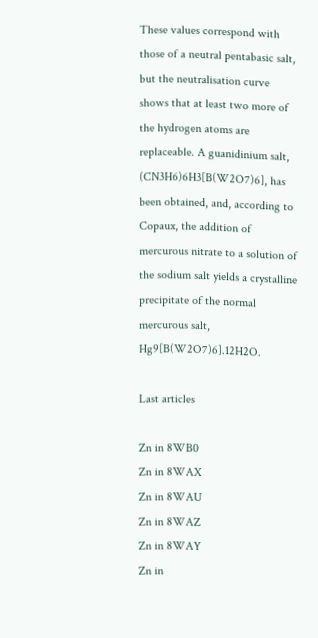These values correspond with those of a neutral pentabasic salt, but the neutralisation curve shows that at least two more of the hydrogen atoms are replaceable. A guanidinium salt, (CN3H6)6H3[B(W2O7)6], has been obtained, and, according to Copaux, the addition of mercurous nitrate to a solution of the sodium salt yields a crystalline precipitate of the normal mercurous salt, Hg9[B(W2O7)6].12H2O.

Last articles

Zn in 8WB0
Zn in 8WAX
Zn in 8WAU
Zn in 8WAZ
Zn in 8WAY
Zn in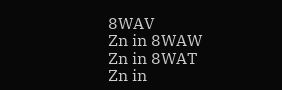8WAV
Zn in 8WAW
Zn in 8WAT
Zn in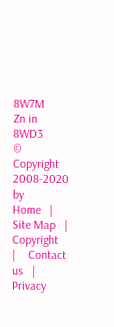8W7M
Zn in 8WD3
© Copyright 2008-2020 by
Home   |    Site Map   |    Copyright   |    Contact us   |    Privacy